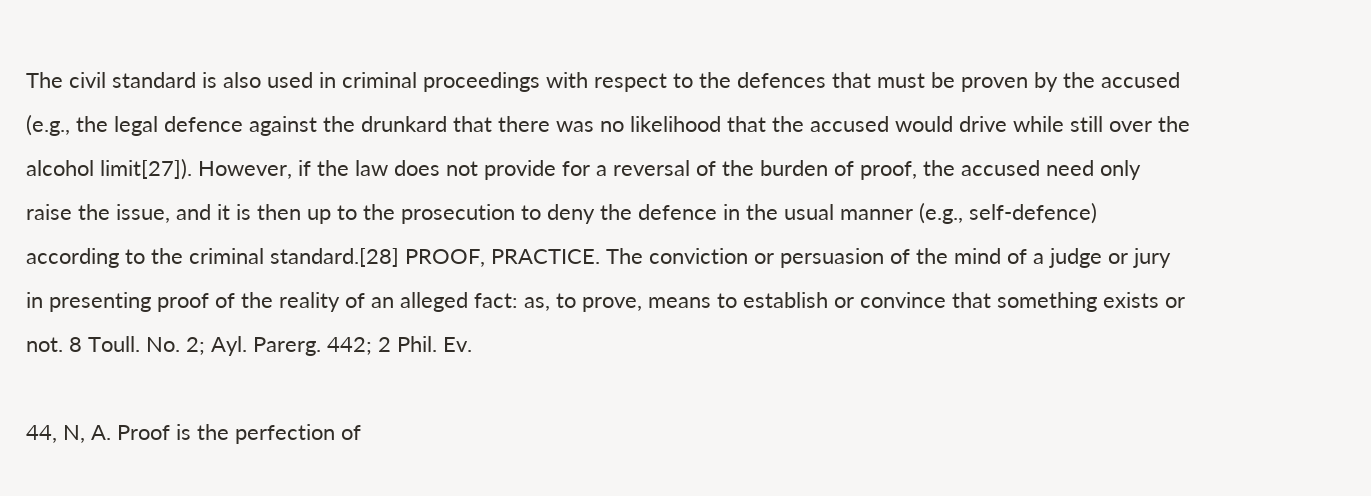The civil standard is also used in criminal proceedings with respect to the defences that must be proven by the accused (e.g., the legal defence against the drunkard that there was no likelihood that the accused would drive while still over the alcohol limit[27]). However, if the law does not provide for a reversal of the burden of proof, the accused need only raise the issue, and it is then up to the prosecution to deny the defence in the usual manner (e.g., self-defence) according to the criminal standard.[28] PROOF, PRACTICE. The conviction or persuasion of the mind of a judge or jury in presenting proof of the reality of an alleged fact: as, to prove, means to establish or convince that something exists or not. 8 Toull. No. 2; Ayl. Parerg. 442; 2 Phil. Ev.

44, N, A. Proof is the perfection of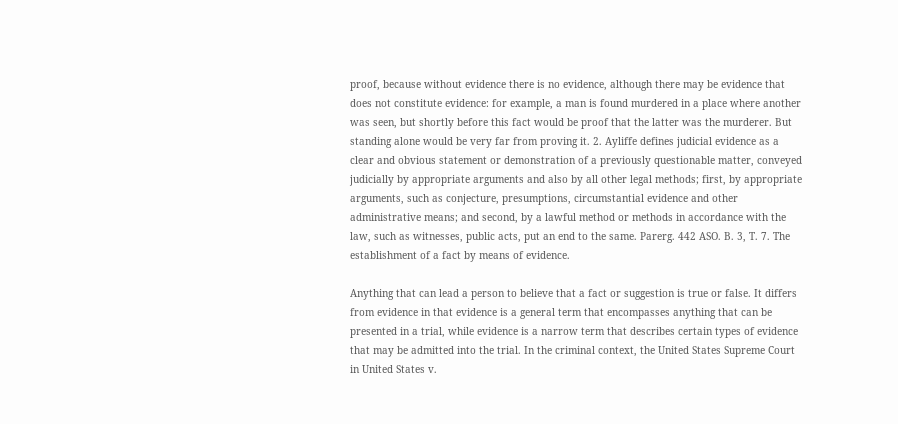proof, because without evidence there is no evidence, although there may be evidence that does not constitute evidence: for example, a man is found murdered in a place where another was seen, but shortly before this fact would be proof that the latter was the murderer. But standing alone would be very far from proving it. 2. Ayliffe defines judicial evidence as a clear and obvious statement or demonstration of a previously questionable matter, conveyed judicially by appropriate arguments and also by all other legal methods; first, by appropriate arguments, such as conjecture, presumptions, circumstantial evidence and other administrative means; and second, by a lawful method or methods in accordance with the law, such as witnesses, public acts, put an end to the same. Parerg. 442 ASO. B. 3, T. 7. The establishment of a fact by means of evidence.

Anything that can lead a person to believe that a fact or suggestion is true or false. It differs from evidence in that evidence is a general term that encompasses anything that can be presented in a trial, while evidence is a narrow term that describes certain types of evidence that may be admitted into the trial. In the criminal context, the United States Supreme Court in United States v.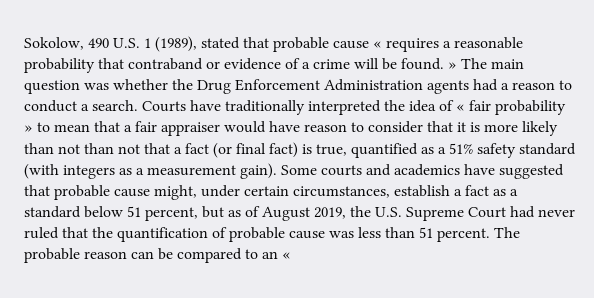Sokolow, 490 U.S. 1 (1989), stated that probable cause « requires a reasonable probability that contraband or evidence of a crime will be found. » The main question was whether the Drug Enforcement Administration agents had a reason to conduct a search. Courts have traditionally interpreted the idea of « fair probability » to mean that a fair appraiser would have reason to consider that it is more likely than not than not that a fact (or final fact) is true, quantified as a 51% safety standard (with integers as a measurement gain). Some courts and academics have suggested that probable cause might, under certain circumstances, establish a fact as a standard below 51 percent, but as of August 2019, the U.S. Supreme Court had never ruled that the quantification of probable cause was less than 51 percent. The probable reason can be compared to an «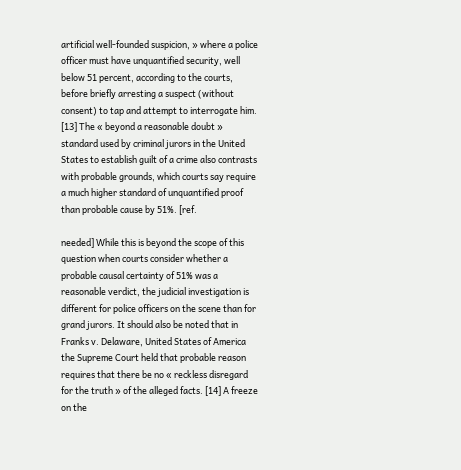artificial well-founded suspicion, » where a police officer must have unquantified security, well below 51 percent, according to the courts, before briefly arresting a suspect (without consent) to tap and attempt to interrogate him. [13] The « beyond a reasonable doubt » standard used by criminal jurors in the United States to establish guilt of a crime also contrasts with probable grounds, which courts say require a much higher standard of unquantified proof than probable cause by 51%. [ref.

needed] While this is beyond the scope of this question when courts consider whether a probable causal certainty of 51% was a reasonable verdict, the judicial investigation is different for police officers on the scene than for grand jurors. It should also be noted that in Franks v. Delaware, United States of America the Supreme Court held that probable reason requires that there be no « reckless disregard for the truth » of the alleged facts. [14] A freeze on the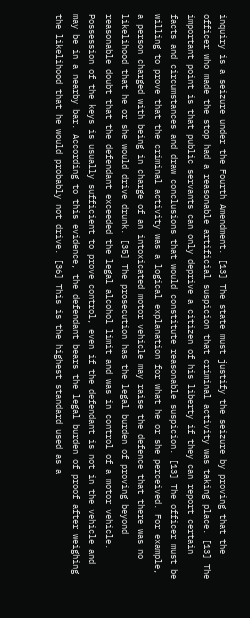inquiry is a seizure under the Fourth Amendment. [13] The state must justify the seizure by proving that the officer who made the stop had a reasonable artificial suspicion that criminal activity was taking place. [13] The important point is that public servants can only deprive a citizen of his liberty if they can report certain facts and circumstances and draw conclusions that would constitute reasonable suspicion. [13] The officer must be willing to prove that the criminal activity was a logical explanation for what he or she perceived. For example, a person charged with being in charge of an intoxicated motor vehicle may raise the defence that there was no likelihood that he or she would drive drunk. [35] The prosecution has the legal burden of proving beyond reasonable doubt that the defendant exceeded the legal alcohol limit and was in control of a motor vehicle. Possession of the keys is usually sufficient to prove control, even if the defendant is not in the vehicle and may be in a nearby bar. According to this evidence, the defendant bears the legal burden of proof after weighing the likelihood that he would probably not drive. [36] This is the highest standard used as a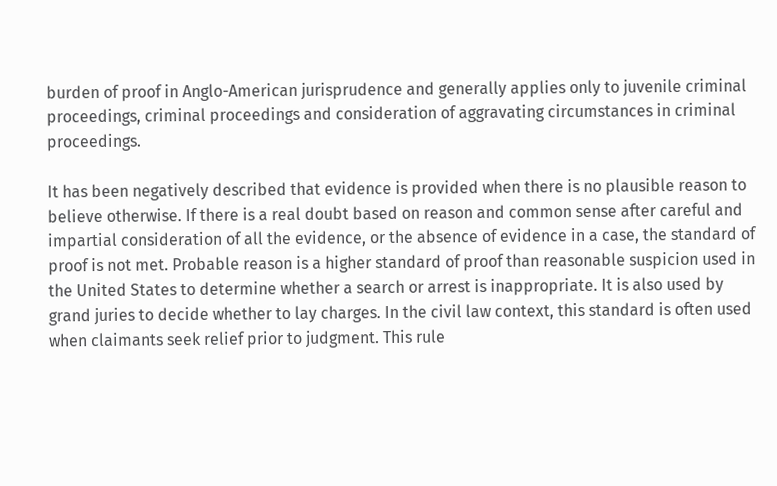burden of proof in Anglo-American jurisprudence and generally applies only to juvenile criminal proceedings, criminal proceedings and consideration of aggravating circumstances in criminal proceedings.

It has been negatively described that evidence is provided when there is no plausible reason to believe otherwise. If there is a real doubt based on reason and common sense after careful and impartial consideration of all the evidence, or the absence of evidence in a case, the standard of proof is not met. Probable reason is a higher standard of proof than reasonable suspicion used in the United States to determine whether a search or arrest is inappropriate. It is also used by grand juries to decide whether to lay charges. In the civil law context, this standard is often used when claimants seek relief prior to judgment. This rule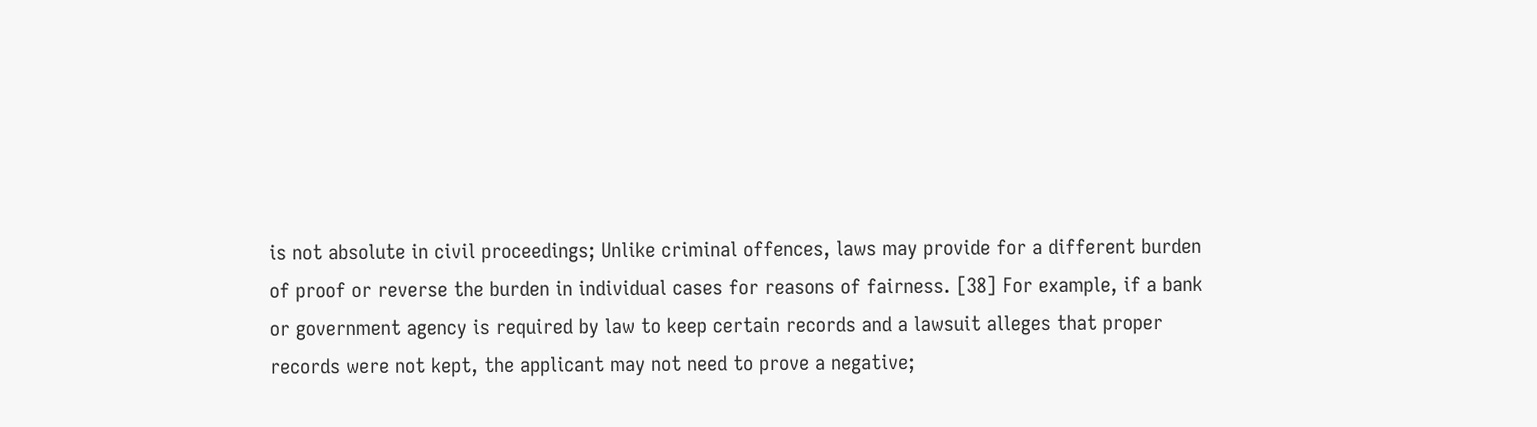is not absolute in civil proceedings; Unlike criminal offences, laws may provide for a different burden of proof or reverse the burden in individual cases for reasons of fairness. [38] For example, if a bank or government agency is required by law to keep certain records and a lawsuit alleges that proper records were not kept, the applicant may not need to prove a negative;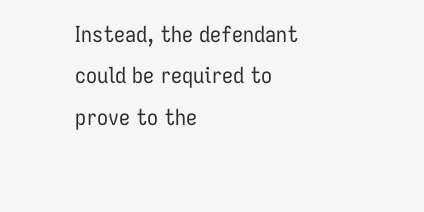Instead, the defendant could be required to prove to the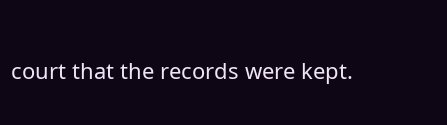court that the records were kept.